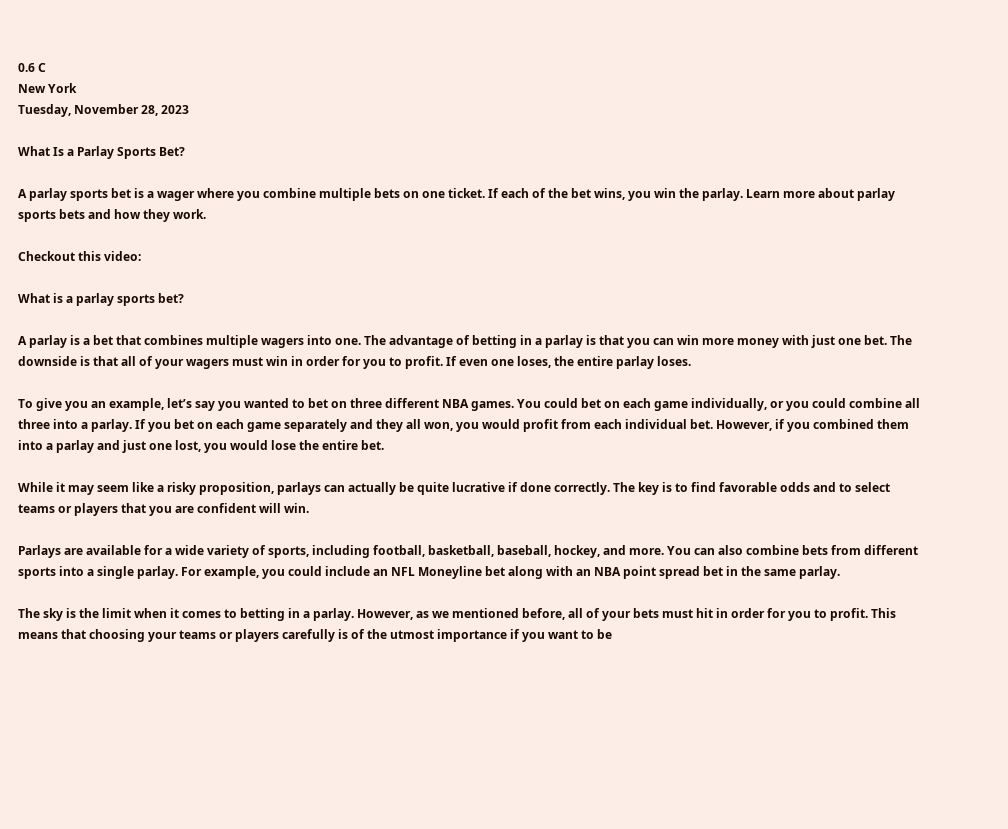0.6 C
New York
Tuesday, November 28, 2023

What Is a Parlay Sports Bet?

A parlay sports bet is a wager where you combine multiple bets on one ticket. If each of the bet wins, you win the parlay. Learn more about parlay sports bets and how they work.

Checkout this video:

What is a parlay sports bet?

A parlay is a bet that combines multiple wagers into one. The advantage of betting in a parlay is that you can win more money with just one bet. The downside is that all of your wagers must win in order for you to profit. If even one loses, the entire parlay loses.

To give you an example, let’s say you wanted to bet on three different NBA games. You could bet on each game individually, or you could combine all three into a parlay. If you bet on each game separately and they all won, you would profit from each individual bet. However, if you combined them into a parlay and just one lost, you would lose the entire bet.

While it may seem like a risky proposition, parlays can actually be quite lucrative if done correctly. The key is to find favorable odds and to select teams or players that you are confident will win.

Parlays are available for a wide variety of sports, including football, basketball, baseball, hockey, and more. You can also combine bets from different sports into a single parlay. For example, you could include an NFL Moneyline bet along with an NBA point spread bet in the same parlay.

The sky is the limit when it comes to betting in a parlay. However, as we mentioned before, all of your bets must hit in order for you to profit. This means that choosing your teams or players carefully is of the utmost importance if you want to be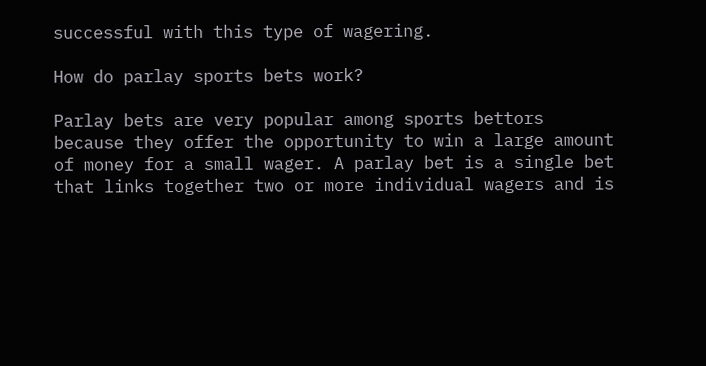successful with this type of wagering.

How do parlay sports bets work?

Parlay bets are very popular among sports bettors because they offer the opportunity to win a large amount of money for a small wager. A parlay bet is a single bet that links together two or more individual wagers and is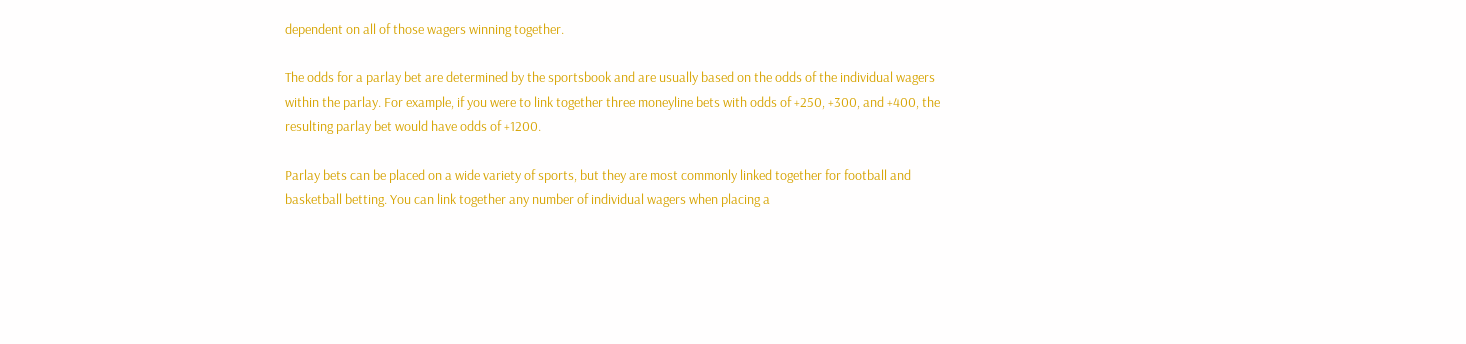dependent on all of those wagers winning together.

The odds for a parlay bet are determined by the sportsbook and are usually based on the odds of the individual wagers within the parlay. For example, if you were to link together three moneyline bets with odds of +250, +300, and +400, the resulting parlay bet would have odds of +1200.

Parlay bets can be placed on a wide variety of sports, but they are most commonly linked together for football and basketball betting. You can link together any number of individual wagers when placing a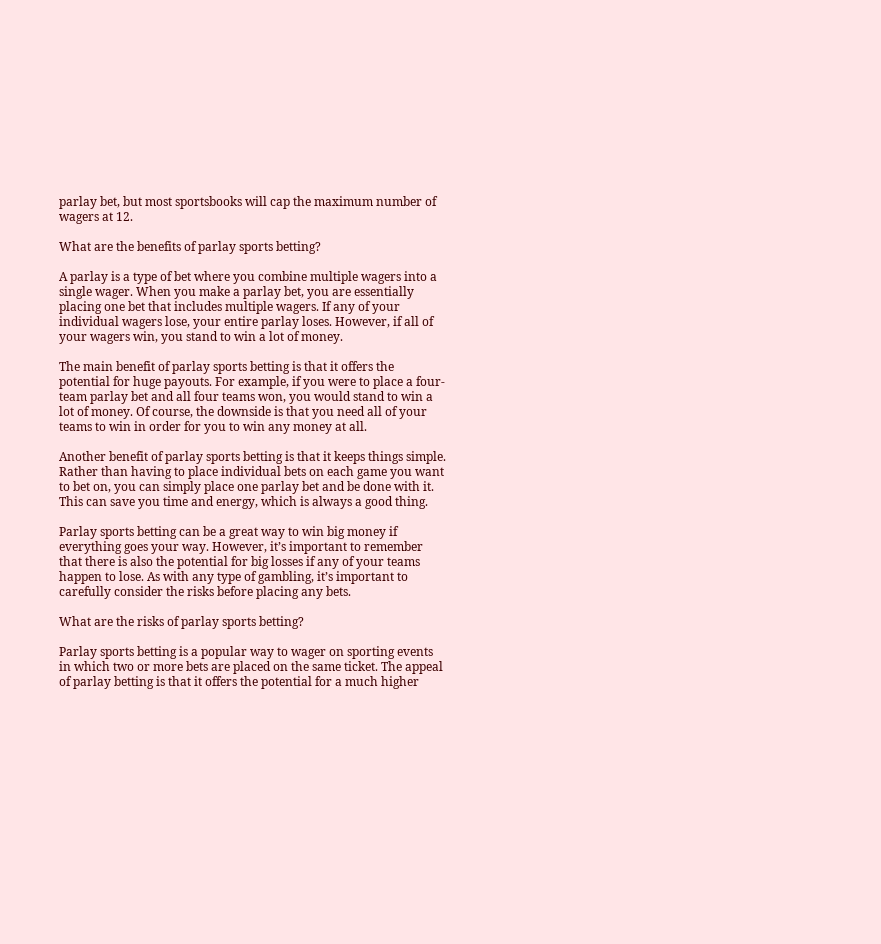parlay bet, but most sportsbooks will cap the maximum number of wagers at 12.

What are the benefits of parlay sports betting?

A parlay is a type of bet where you combine multiple wagers into a single wager. When you make a parlay bet, you are essentially placing one bet that includes multiple wagers. If any of your individual wagers lose, your entire parlay loses. However, if all of your wagers win, you stand to win a lot of money.

The main benefit of parlay sports betting is that it offers the potential for huge payouts. For example, if you were to place a four-team parlay bet and all four teams won, you would stand to win a lot of money. Of course, the downside is that you need all of your teams to win in order for you to win any money at all.

Another benefit of parlay sports betting is that it keeps things simple. Rather than having to place individual bets on each game you want to bet on, you can simply place one parlay bet and be done with it. This can save you time and energy, which is always a good thing.

Parlay sports betting can be a great way to win big money if everything goes your way. However, it’s important to remember that there is also the potential for big losses if any of your teams happen to lose. As with any type of gambling, it’s important to carefully consider the risks before placing any bets.

What are the risks of parlay sports betting?

Parlay sports betting is a popular way to wager on sporting events in which two or more bets are placed on the same ticket. The appeal of parlay betting is that it offers the potential for a much higher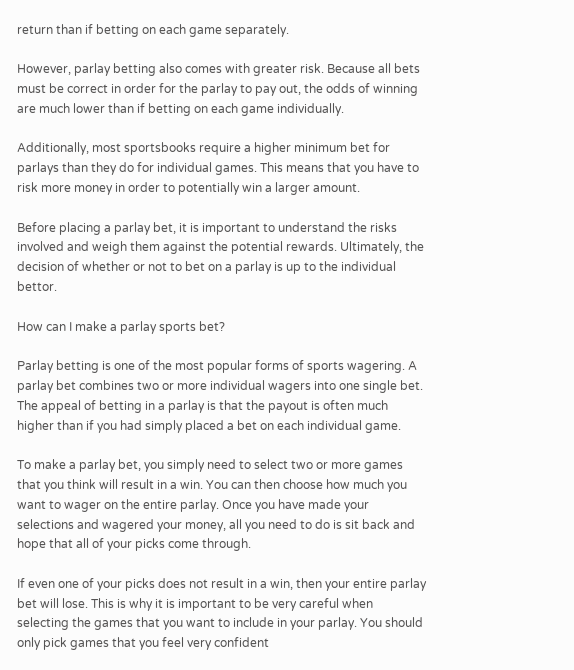return than if betting on each game separately.

However, parlay betting also comes with greater risk. Because all bets must be correct in order for the parlay to pay out, the odds of winning are much lower than if betting on each game individually.

Additionally, most sportsbooks require a higher minimum bet for parlays than they do for individual games. This means that you have to risk more money in order to potentially win a larger amount.

Before placing a parlay bet, it is important to understand the risks involved and weigh them against the potential rewards. Ultimately, the decision of whether or not to bet on a parlay is up to the individual bettor.

How can I make a parlay sports bet?

Parlay betting is one of the most popular forms of sports wagering. A parlay bet combines two or more individual wagers into one single bet. The appeal of betting in a parlay is that the payout is often much higher than if you had simply placed a bet on each individual game.

To make a parlay bet, you simply need to select two or more games that you think will result in a win. You can then choose how much you want to wager on the entire parlay. Once you have made your selections and wagered your money, all you need to do is sit back and hope that all of your picks come through.

If even one of your picks does not result in a win, then your entire parlay bet will lose. This is why it is important to be very careful when selecting the games that you want to include in your parlay. You should only pick games that you feel very confident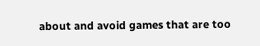about and avoid games that are too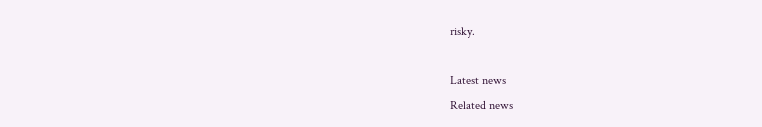risky.

Latest news
Related news